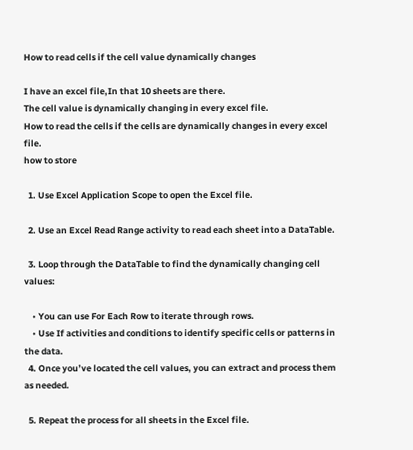How to read cells if the cell value dynamically changes

I have an excel file,In that 10 sheets are there.
The cell value is dynamically changing in every excel file.
How to read the cells if the cells are dynamically changes in every excel file.
how to store

  1. Use Excel Application Scope to open the Excel file.

  2. Use an Excel Read Range activity to read each sheet into a DataTable.

  3. Loop through the DataTable to find the dynamically changing cell values:

    • You can use For Each Row to iterate through rows.
    • Use If activities and conditions to identify specific cells or patterns in the data.
  4. Once you’ve located the cell values, you can extract and process them as needed.

  5. Repeat the process for all sheets in the Excel file.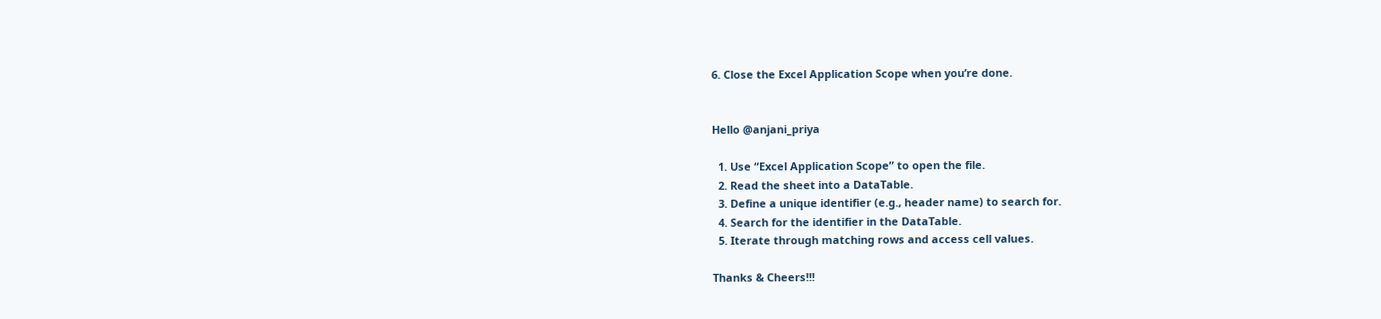6. Close the Excel Application Scope when you’re done.


Hello @anjani_priya

  1. Use “Excel Application Scope” to open the file.
  2. Read the sheet into a DataTable.
  3. Define a unique identifier (e.g., header name) to search for.
  4. Search for the identifier in the DataTable.
  5. Iterate through matching rows and access cell values.

Thanks & Cheers!!!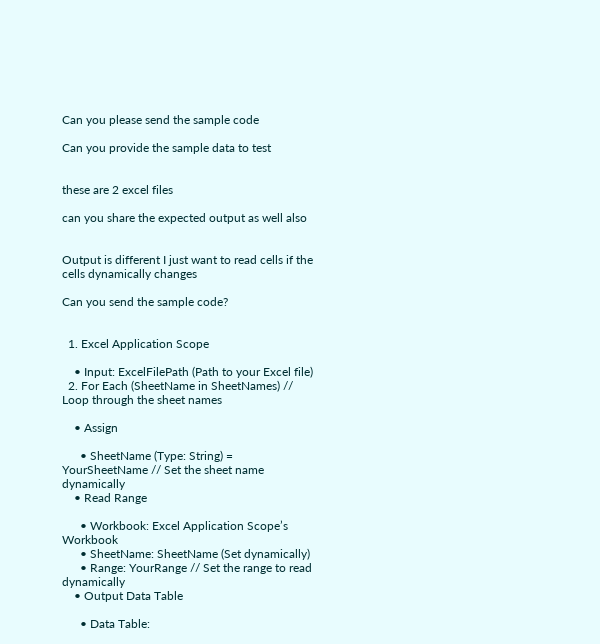Can you please send the sample code

Can you provide the sample data to test


these are 2 excel files

can you share the expected output as well also


Output is different I just want to read cells if the cells dynamically changes

Can you send the sample code?


  1. Excel Application Scope

    • Input: ExcelFilePath (Path to your Excel file)
  2. For Each (SheetName in SheetNames) // Loop through the sheet names

    • Assign

      • SheetName (Type: String) = YourSheetName // Set the sheet name dynamically
    • Read Range

      • Workbook: Excel Application Scope’s Workbook
      • SheetName: SheetName (Set dynamically)
      • Range: YourRange // Set the range to read dynamically
    • Output Data Table

      • Data Table: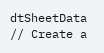dtSheetData // Create a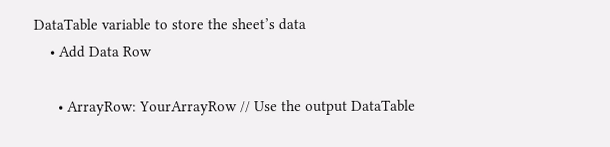DataTable variable to store the sheet’s data
    • Add Data Row

      • ArrayRow: YourArrayRow // Use the output DataTable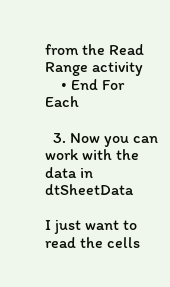from the Read Range activity
    • End For Each

  3. Now you can work with the data in dtSheetData

I just want to read the cells